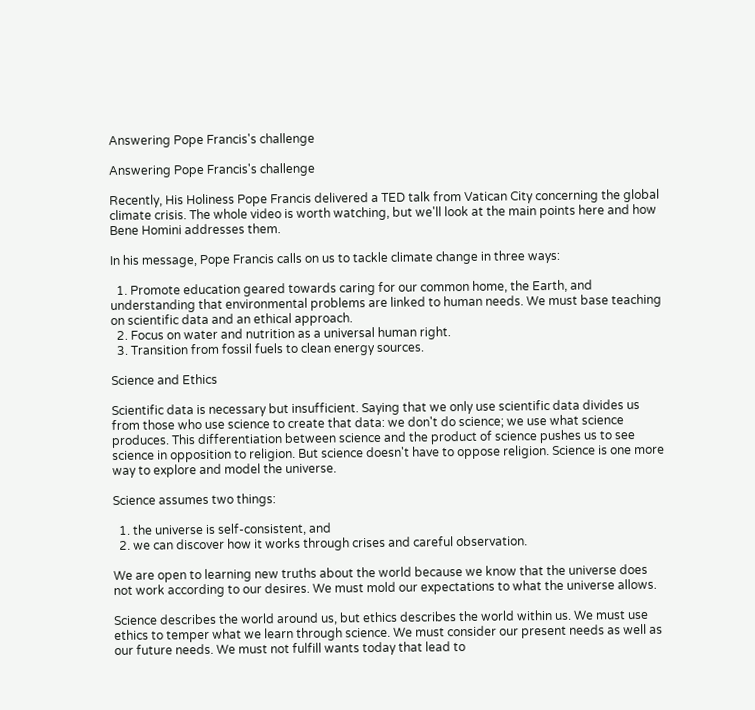Answering Pope Francis's challenge

Answering Pope Francis's challenge

Recently, His Holiness Pope Francis delivered a TED talk from Vatican City concerning the global climate crisis. The whole video is worth watching, but we'll look at the main points here and how Bene Homini addresses them.

In his message, Pope Francis calls on us to tackle climate change in three ways:

  1. Promote education geared towards caring for our common home, the Earth, and understanding that environmental problems are linked to human needs. We must base teaching on scientific data and an ethical approach.
  2. Focus on water and nutrition as a universal human right.
  3. Transition from fossil fuels to clean energy sources.

Science and Ethics

Scientific data is necessary but insufficient. Saying that we only use scientific data divides us from those who use science to create that data: we don't do science; we use what science produces. This differentiation between science and the product of science pushes us to see science in opposition to religion. But science doesn't have to oppose religion. Science is one more way to explore and model the universe.

Science assumes two things:

  1. the universe is self-consistent, and
  2. we can discover how it works through crises and careful observation.

We are open to learning new truths about the world because we know that the universe does not work according to our desires. We must mold our expectations to what the universe allows.

Science describes the world around us, but ethics describes the world within us. We must use ethics to temper what we learn through science. We must consider our present needs as well as our future needs. We must not fulfill wants today that lead to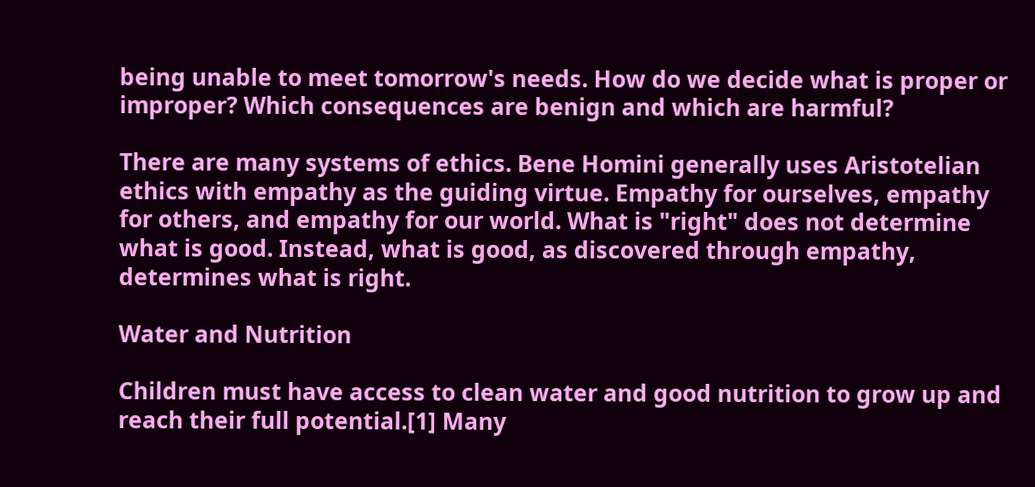being unable to meet tomorrow's needs. How do we decide what is proper or improper? Which consequences are benign and which are harmful?

There are many systems of ethics. Bene Homini generally uses Aristotelian ethics with empathy as the guiding virtue. Empathy for ourselves, empathy for others, and empathy for our world. What is "right" does not determine what is good. Instead, what is good, as discovered through empathy, determines what is right.

Water and Nutrition

Children must have access to clean water and good nutrition to grow up and reach their full potential.[1] Many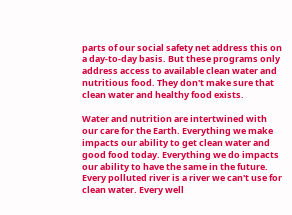parts of our social safety net address this on a day-to-day basis. But these programs only address access to available clean water and nutritious food. They don't make sure that clean water and healthy food exists.

Water and nutrition are intertwined with our care for the Earth. Everything we make impacts our ability to get clean water and good food today. Everything we do impacts our ability to have the same in the future. Every polluted river is a river we can't use for clean water. Every well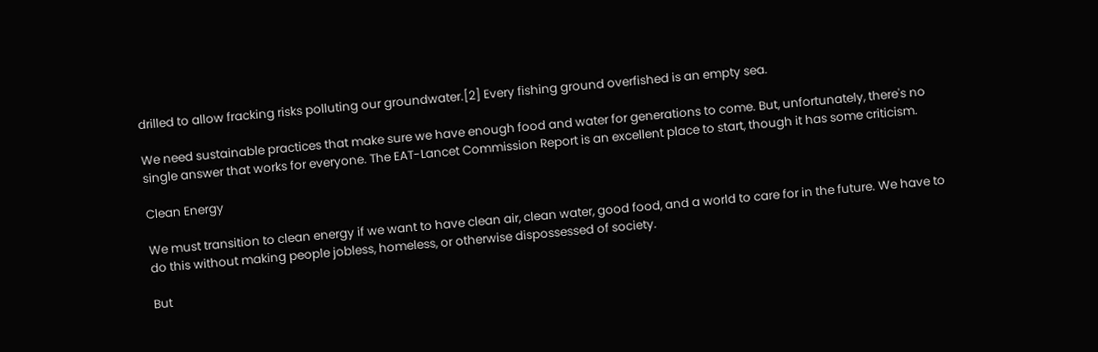drilled to allow fracking risks polluting our groundwater.[2] Every fishing ground overfished is an empty sea.

We need sustainable practices that make sure we have enough food and water for generations to come. But, unfortunately, there's no single answer that works for everyone. The EAT-Lancet Commission Report is an excellent place to start, though it has some criticism.

Clean Energy

We must transition to clean energy if we want to have clean air, clean water, good food, and a world to care for in the future. We have to do this without making people jobless, homeless, or otherwise dispossessed of society.

But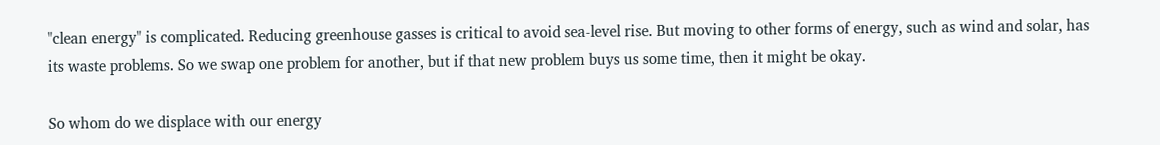"clean energy" is complicated. Reducing greenhouse gasses is critical to avoid sea-level rise. But moving to other forms of energy, such as wind and solar, has its waste problems. So we swap one problem for another, but if that new problem buys us some time, then it might be okay.

So whom do we displace with our energy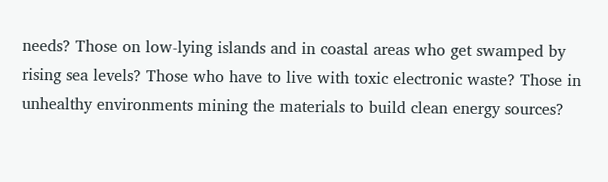needs? Those on low-lying islands and in coastal areas who get swamped by rising sea levels? Those who have to live with toxic electronic waste? Those in unhealthy environments mining the materials to build clean energy sources?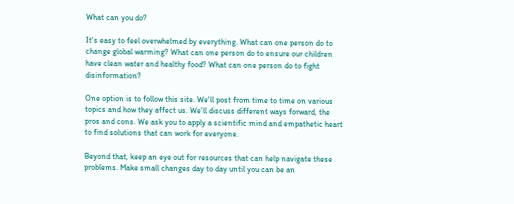What can you do?

It's easy to feel overwhelmed by everything. What can one person do to change global warming? What can one person do to ensure our children have clean water and healthy food? What can one person do to fight disinformation?

One option is to follow this site. We'll post from time to time on various topics and how they affect us. We'll discuss different ways forward, the pros and cons. We ask you to apply a scientific mind and empathetic heart to find solutions that can work for everyone.

Beyond that, keep an eye out for resources that can help navigate these problems. Make small changes day to day until you can be an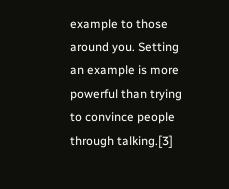example to those around you. Setting an example is more powerful than trying to convince people through talking.[3]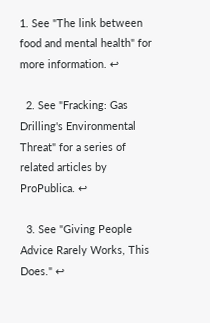1. See "The link between food and mental health" for more information. ↩

  2. See "Fracking: Gas Drilling's Environmental Threat" for a series of related articles by ProPublica. ↩

  3. See "Giving People Advice Rarely Works, This Does." ↩